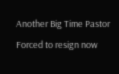Another Big Time Pastor Forced to resign now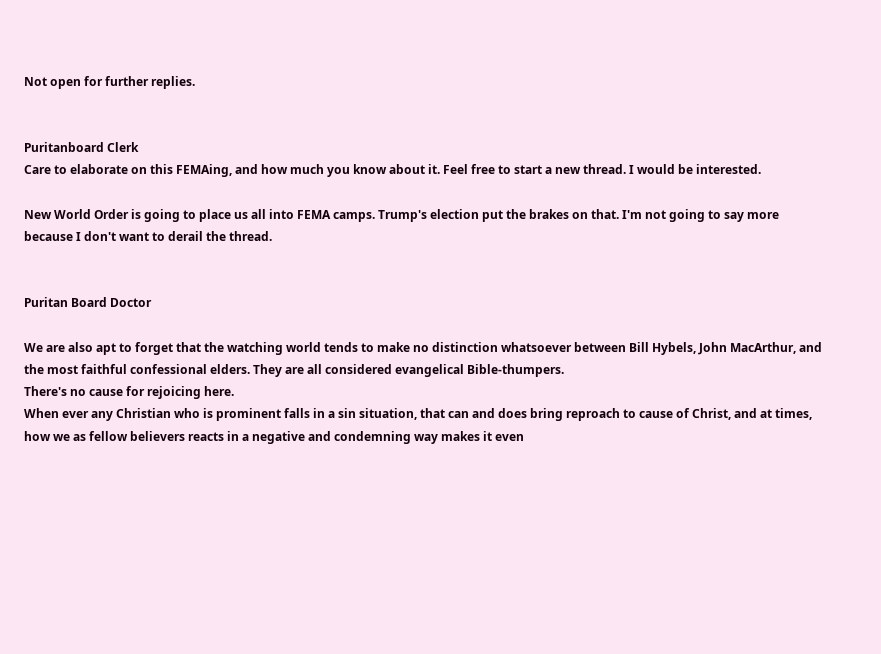Not open for further replies.


Puritanboard Clerk
Care to elaborate on this FEMAing, and how much you know about it. Feel free to start a new thread. I would be interested.

New World Order is going to place us all into FEMA camps. Trump's election put the brakes on that. I'm not going to say more because I don't want to derail the thread.


Puritan Board Doctor

We are also apt to forget that the watching world tends to make no distinction whatsoever between Bill Hybels, John MacArthur, and the most faithful confessional elders. They are all considered evangelical Bible-thumpers.
There's no cause for rejoicing here.
When ever any Christian who is prominent falls in a sin situation, that can and does bring reproach to cause of Christ, and at times, how we as fellow believers reacts in a negative and condemning way makes it even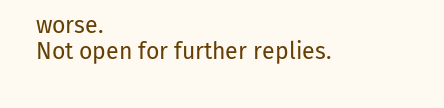worse.
Not open for further replies.